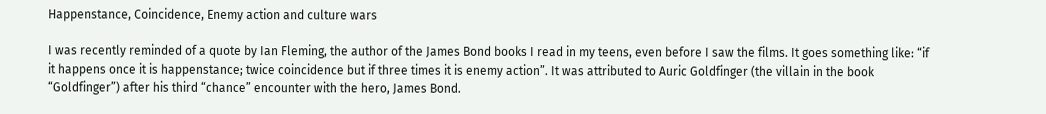Happenstance, Coincidence, Enemy action and culture wars

I was recently reminded of a quote by Ian Fleming, the author of the James Bond books I read in my teens, even before I saw the films. It goes something like: “if it happens once it is happenstance; twice coincidence but if three times it is enemy action”. It was attributed to Auric Goldfinger (the villain in the book “Goldfinger”) after his third “chance” encounter with the hero, James Bond.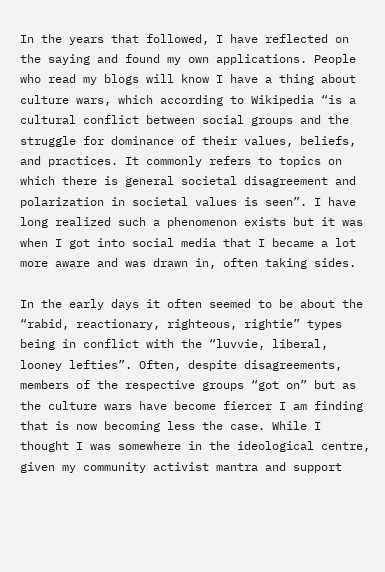In the years that followed, I have reflected on the saying and found my own applications. People who read my blogs will know I have a thing about culture wars, which according to Wikipedia “is a cultural conflict between social groups and the struggle for dominance of their values, beliefs, and practices. It commonly refers to topics on which there is general societal disagreement and polarization in societal values is seen”. I have long realized such a phenomenon exists but it was when I got into social media that I became a lot more aware and was drawn in, often taking sides.

In the early days it often seemed to be about the “rabid, reactionary, righteous, rightie” types being in conflict with the “luvvie, liberal, looney lefties”. Often, despite disagreements, members of the respective groups “got on” but as the culture wars have become fiercer I am finding that is now becoming less the case. While I thought I was somewhere in the ideological centre, given my community activist mantra and support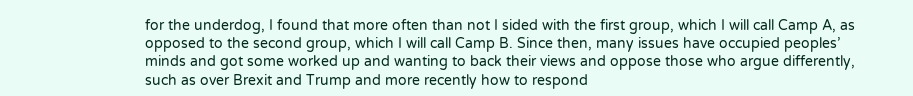for the underdog, I found that more often than not I sided with the first group, which I will call Camp A, as opposed to the second group, which I will call Camp B. Since then, many issues have occupied peoples’ minds and got some worked up and wanting to back their views and oppose those who argue differently, such as over Brexit and Trump and more recently how to respond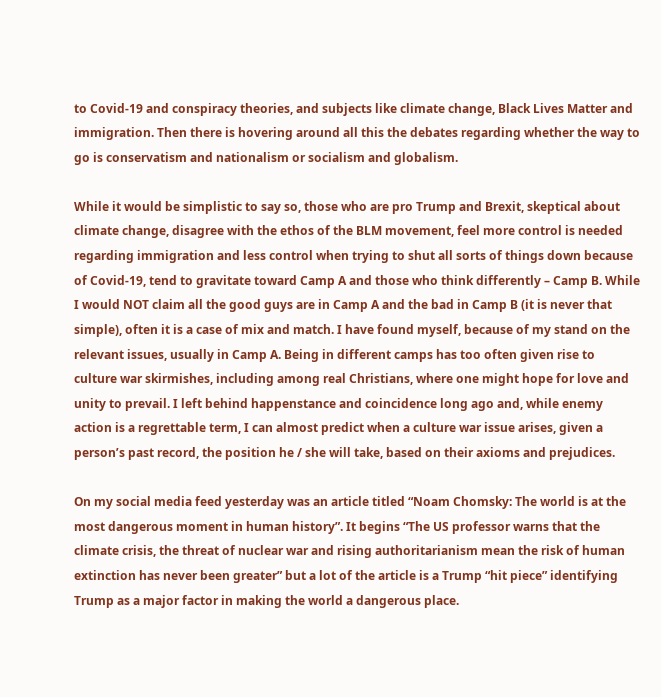to Covid-19 and conspiracy theories, and subjects like climate change, Black Lives Matter and immigration. Then there is hovering around all this the debates regarding whether the way to go is conservatism and nationalism or socialism and globalism.

While it would be simplistic to say so, those who are pro Trump and Brexit, skeptical about climate change, disagree with the ethos of the BLM movement, feel more control is needed regarding immigration and less control when trying to shut all sorts of things down because of Covid-19, tend to gravitate toward Camp A and those who think differently – Camp B. While I would NOT claim all the good guys are in Camp A and the bad in Camp B (it is never that simple), often it is a case of mix and match. I have found myself, because of my stand on the relevant issues, usually in Camp A. Being in different camps has too often given rise to culture war skirmishes, including among real Christians, where one might hope for love and unity to prevail. I left behind happenstance and coincidence long ago and, while enemy action is a regrettable term, I can almost predict when a culture war issue arises, given a person’s past record, the position he / she will take, based on their axioms and prejudices.

On my social media feed yesterday was an article titled “Noam Chomsky: The world is at the most dangerous moment in human history”. It begins “The US professor warns that the climate crisis, the threat of nuclear war and rising authoritarianism mean the risk of human extinction has never been greater” but a lot of the article is a Trump “hit piece” identifying Trump as a major factor in making the world a dangerous place.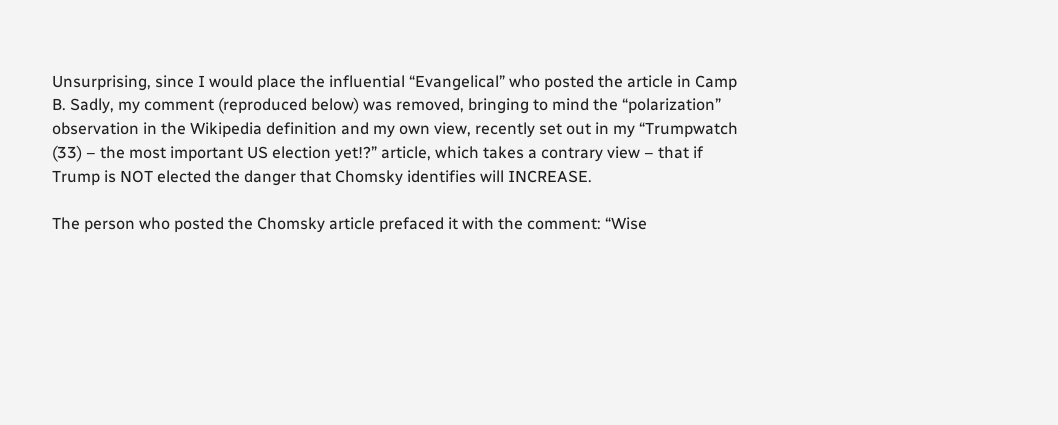Unsurprising, since I would place the influential “Evangelical” who posted the article in Camp B. Sadly, my comment (reproduced below) was removed, bringing to mind the “polarization” observation in the Wikipedia definition and my own view, recently set out in my “Trumpwatch (33) – the most important US election yet!?” article, which takes a contrary view – that if Trump is NOT elected the danger that Chomsky identifies will INCREASE.

The person who posted the Chomsky article prefaced it with the comment: “Wise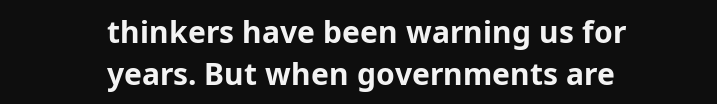thinkers have been warning us for years. But when governments are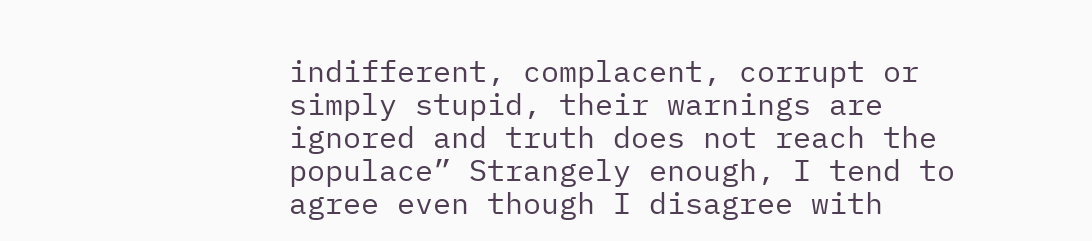indifferent, complacent, corrupt or simply stupid, their warnings are ignored and truth does not reach the populace” Strangely enough, I tend to agree even though I disagree with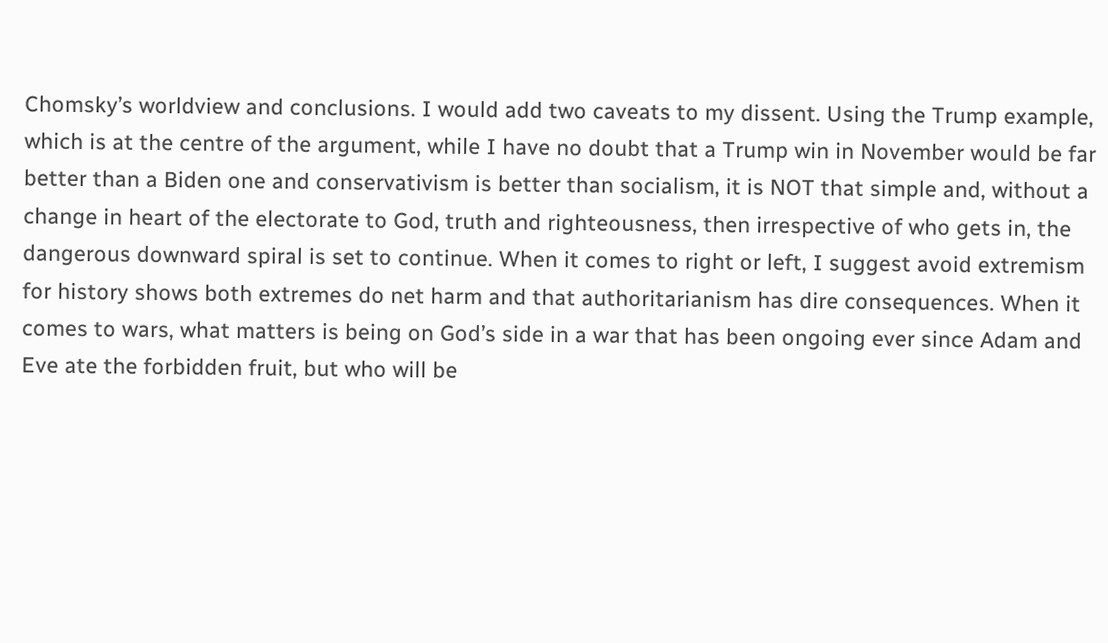Chomsky’s worldview and conclusions. I would add two caveats to my dissent. Using the Trump example, which is at the centre of the argument, while I have no doubt that a Trump win in November would be far better than a Biden one and conservativism is better than socialism, it is NOT that simple and, without a change in heart of the electorate to God, truth and righteousness, then irrespective of who gets in, the dangerous downward spiral is set to continue. When it comes to right or left, I suggest avoid extremism for history shows both extremes do net harm and that authoritarianism has dire consequences. When it comes to wars, what matters is being on God’s side in a war that has been ongoing ever since Adam and Eve ate the forbidden fruit, but who will be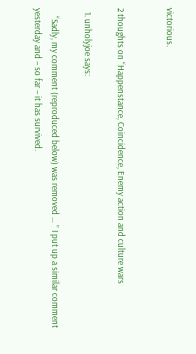victorious.


2 thoughts on “Happenstance, Coincidence, Enemy action and culture wars

  1. unholyjoe says:

    “Sadly, my comment (reproduced below) was removed … ” I put up a similar comment yesterday and – so far – it has survived.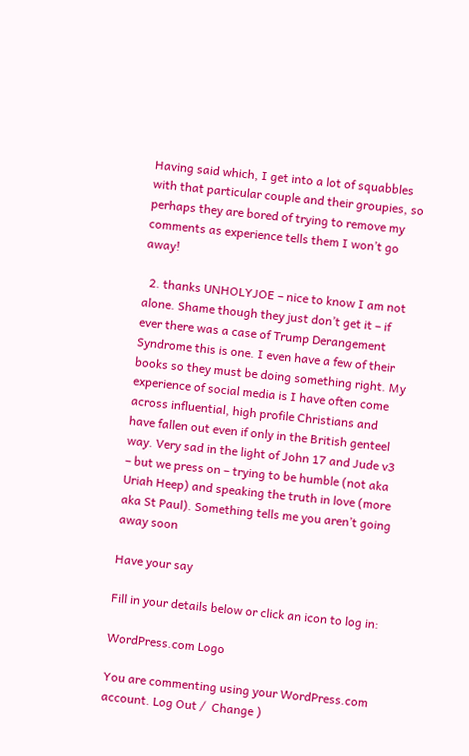Having said which, I get into a lot of squabbles with that particular couple and their groupies, so perhaps they are bored of trying to remove my comments as experience tells them I won’t go away!

  2. thanks UNHOLYJOE – nice to know I am not alone. Shame though they just don’t get it – if ever there was a case of Trump Derangement Syndrome this is one. I even have a few of their books so they must be doing something right. My experience of social media is I have often come across influential, high profile Christians and have fallen out even if only in the British genteel way. Very sad in the light of John 17 and Jude v3 – but we press on – trying to be humble (not aka Uriah Heep) and speaking the truth in love (more aka St Paul). Something tells me you aren’t going away soon

Have your say

Fill in your details below or click an icon to log in:

WordPress.com Logo

You are commenting using your WordPress.com account. Log Out /  Change )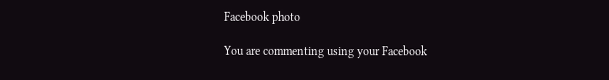Facebook photo

You are commenting using your Facebook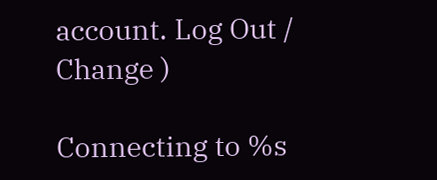account. Log Out /  Change )

Connecting to %s